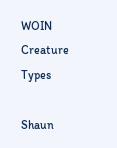WOIN Creature Types

Shaun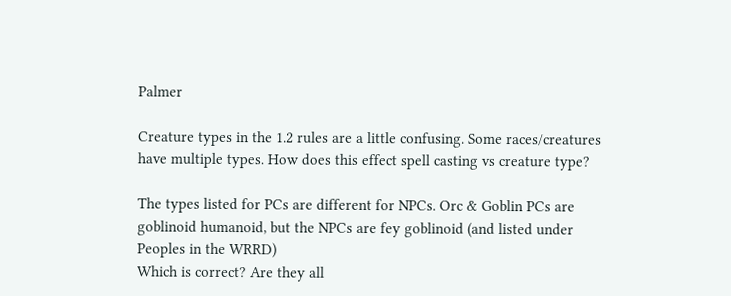Palmer

Creature types in the 1.2 rules are a little confusing. Some races/creatures have multiple types. How does this effect spell casting vs creature type?

The types listed for PCs are different for NPCs. Orc & Goblin PCs are goblinoid humanoid, but the NPCs are fey goblinoid (and listed under Peoples in the WRRD)
Which is correct? Are they all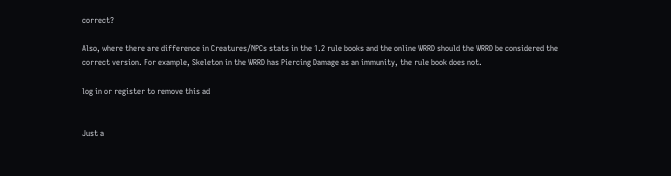correct?

Also, where there are difference in Creatures/NPCs stats in the 1.2 rule books and the online WRRD should the WRRD be considered the correct version. For example, Skeleton in the WRRD has Piercing Damage as an immunity, the rule book does not.

log in or register to remove this ad


Just a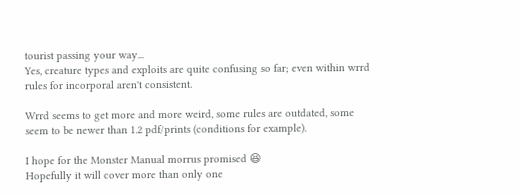tourist passing your way...
Yes, creature types and exploits are quite confusing so far; even within wrrd rules for incorporal aren't consistent.

Wrrd seems to get more and more weird, some rules are outdated, some seem to be newer than 1.2 pdf/prints (conditions for example).

I hope for the Monster Manual morrus promised 😆
Hopefully it will cover more than only one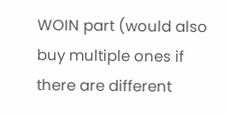WOIN part (would also buy multiple ones if there are different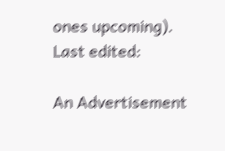ones upcoming).
Last edited:

An Advertisement